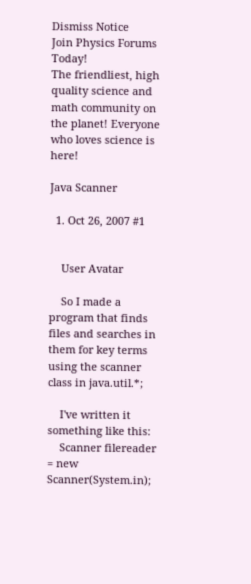Dismiss Notice
Join Physics Forums Today!
The friendliest, high quality science and math community on the planet! Everyone who loves science is here!

Java Scanner

  1. Oct 26, 2007 #1


    User Avatar

    So I made a program that finds files and searches in them for key terms using the scanner class in java.util.*;

    I've written it something like this:
    Scanner filereader = new Scanner(System.in);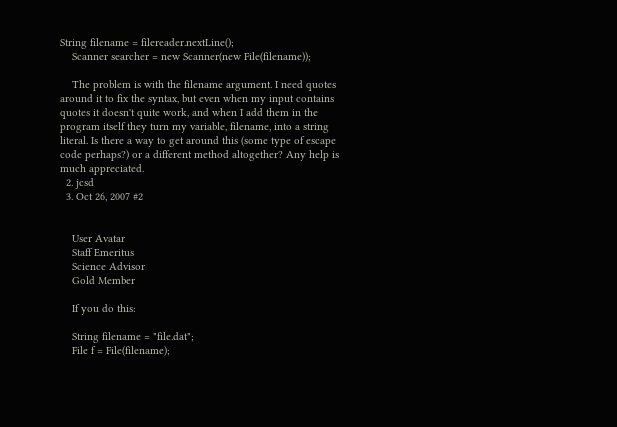String filename = filereader.nextLine();
    Scanner searcher = new Scanner(new File(filename));

    The problem is with the filename argument. I need quotes around it to fix the syntax, but even when my input contains quotes it doesn't quite work, and when I add them in the program itself they turn my variable, filename, into a string literal. Is there a way to get around this (some type of escape code perhaps?) or a different method altogether? Any help is much appreciated.
  2. jcsd
  3. Oct 26, 2007 #2


    User Avatar
    Staff Emeritus
    Science Advisor
    Gold Member

    If you do this:

    String filename = "file.dat";
    File f = File(filename);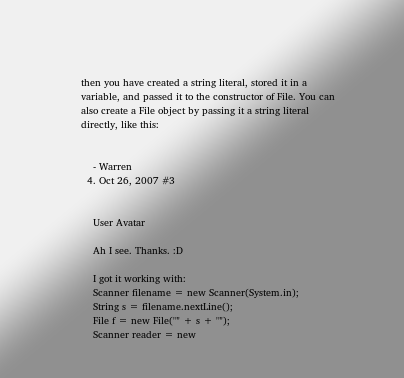then you have created a string literal, stored it in a variable, and passed it to the constructor of File. You can also create a File object by passing it a string literal directly, like this:


    - Warren
  4. Oct 26, 2007 #3


    User Avatar

    Ah I see. Thanks. :D

    I got it working with:
    Scanner filename = new Scanner(System.in);
    String s = filename.nextLine();
    File f = new File('"' + s + '"');
    Scanner reader = new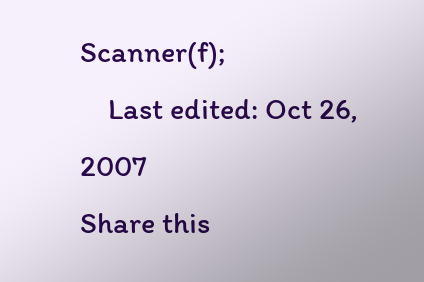Scanner(f);
    Last edited: Oct 26, 2007
Share this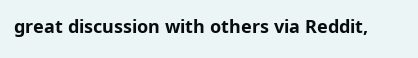great discussion with others via Reddit,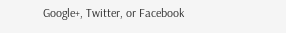Google+, Twitter, or Facebook